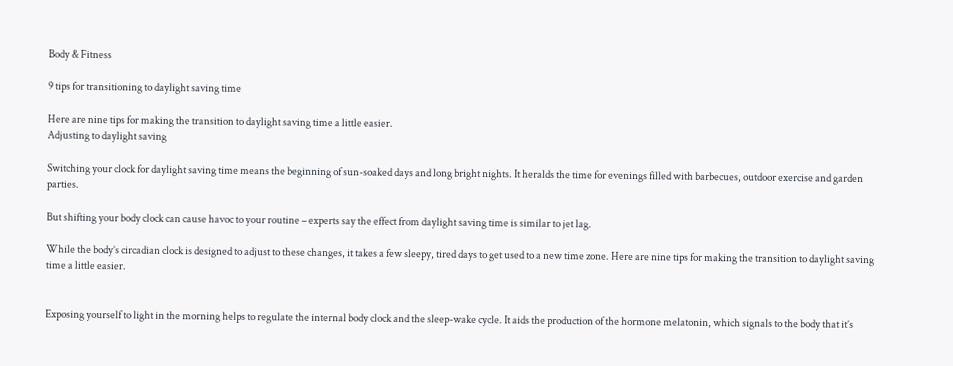Body & Fitness

9 tips for transitioning to daylight saving time

Here are nine tips for making the transition to daylight saving time a little easier.
Adjusting to daylight saving

Switching your clock for daylight saving time means the beginning of sun-soaked days and long bright nights. It heralds the time for evenings filled with barbecues, outdoor exercise and garden parties.

But shifting your body clock can cause havoc to your routine – experts say the effect from daylight saving time is similar to jet lag.

While the body’s circadian clock is designed to adjust to these changes, it takes a few sleepy, tired days to get used to a new time zone. Here are nine tips for making the transition to daylight saving time a little easier.


Exposing yourself to light in the morning helps to regulate the internal body clock and the sleep-wake cycle. It aids the production of the hormone melatonin, which signals to the body that it’s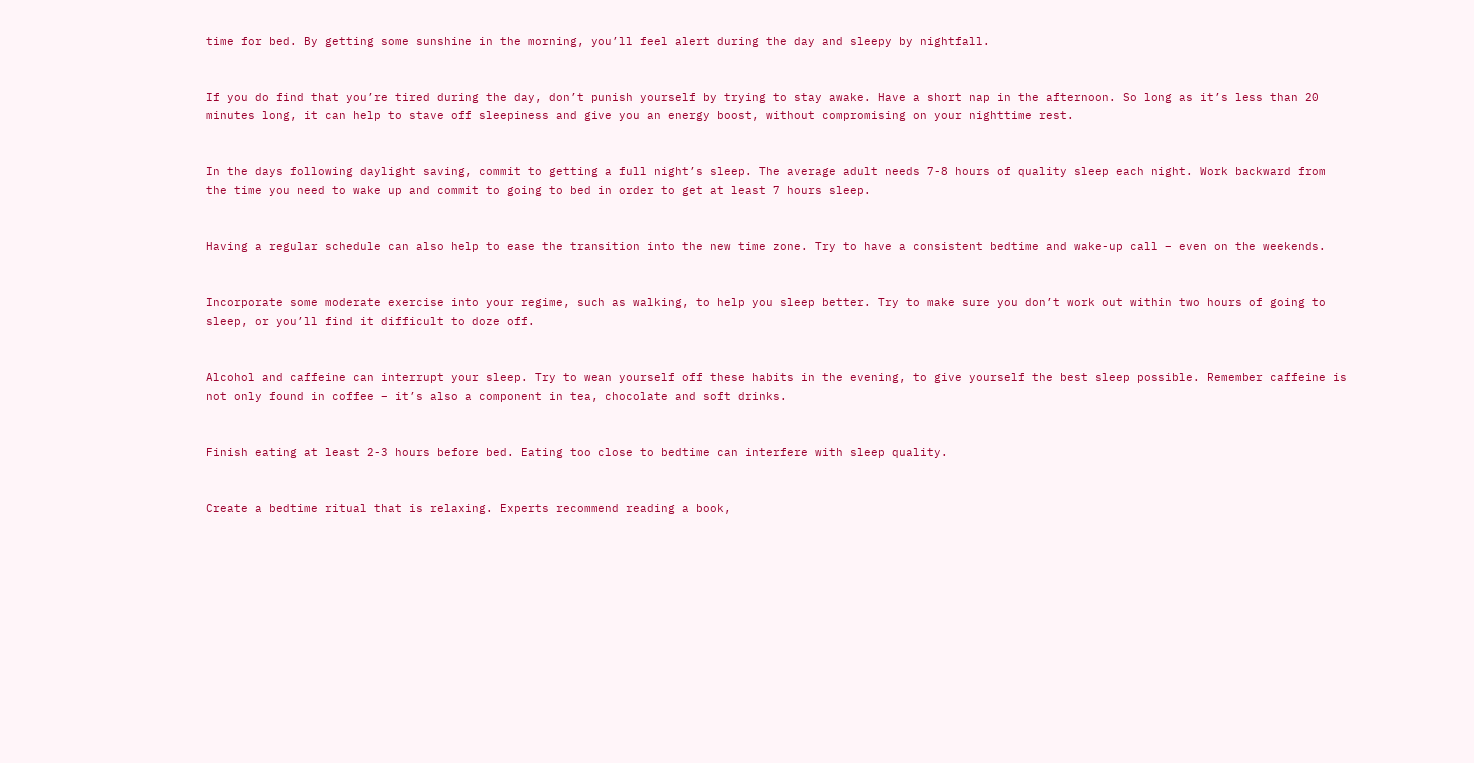time for bed. By getting some sunshine in the morning, you’ll feel alert during the day and sleepy by nightfall.


If you do find that you’re tired during the day, don’t punish yourself by trying to stay awake. Have a short nap in the afternoon. So long as it’s less than 20 minutes long, it can help to stave off sleepiness and give you an energy boost, without compromising on your nighttime rest.


In the days following daylight saving, commit to getting a full night’s sleep. The average adult needs 7-8 hours of quality sleep each night. Work backward from the time you need to wake up and commit to going to bed in order to get at least 7 hours sleep.


Having a regular schedule can also help to ease the transition into the new time zone. Try to have a consistent bedtime and wake-up call – even on the weekends.


Incorporate some moderate exercise into your regime, such as walking, to help you sleep better. Try to make sure you don’t work out within two hours of going to sleep, or you’ll find it difficult to doze off.


Alcohol and caffeine can interrupt your sleep. Try to wean yourself off these habits in the evening, to give yourself the best sleep possible. Remember caffeine is not only found in coffee – it’s also a component in tea, chocolate and soft drinks.


Finish eating at least 2-3 hours before bed. Eating too close to bedtime can interfere with sleep quality.


Create a bedtime ritual that is relaxing. Experts recommend reading a book,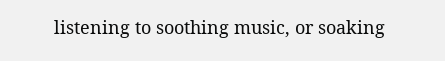listening to soothing music, or soaking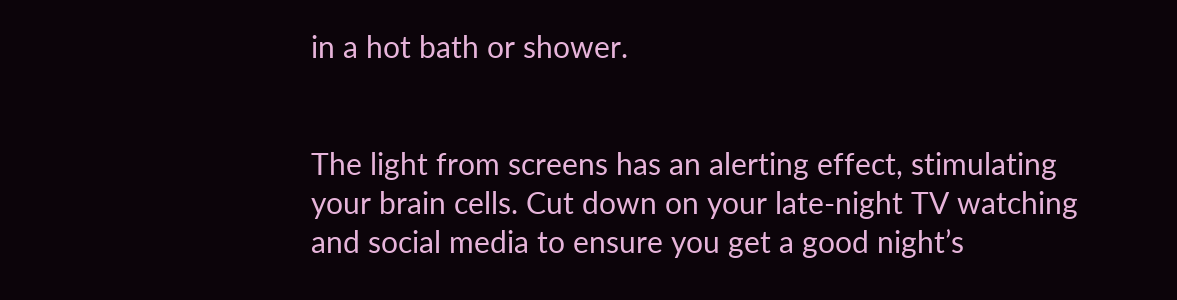in a hot bath or shower.


The light from screens has an alerting effect, stimulating your brain cells. Cut down on your late-night TV watching and social media to ensure you get a good night’s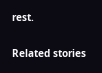rest.

Related stories